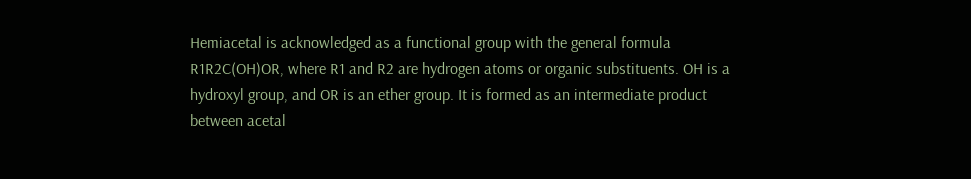Hemiacetal is acknowledged as a functional group with the general formula R1R2C(OH)OR, where R1 and R2 are hydrogen atoms or organic substituents. OH is a hydroxyl group, and OR is an ether group. It is formed as an intermediate product between acetal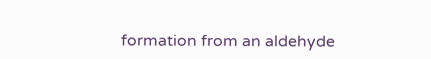formation from an aldehyde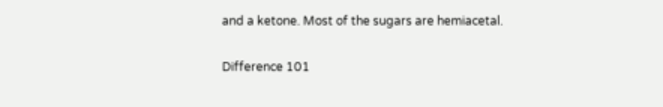and a ketone. Most of the sugars are hemiacetal.

Difference 101